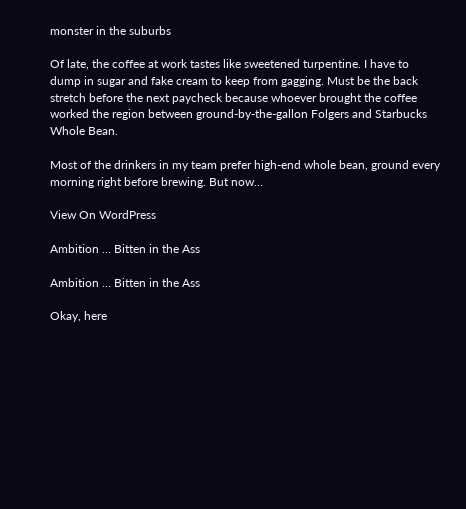monster in the suburbs

Of late, the coffee at work tastes like sweetened turpentine. I have to dump in sugar and fake cream to keep from gagging. Must be the back stretch before the next paycheck because whoever brought the coffee worked the region between ground-by-the-gallon Folgers and Starbucks Whole Bean.

Most of the drinkers in my team prefer high-end whole bean, ground every morning right before brewing. But now…

View On WordPress

Ambition … Bitten in the Ass

Ambition … Bitten in the Ass

Okay, here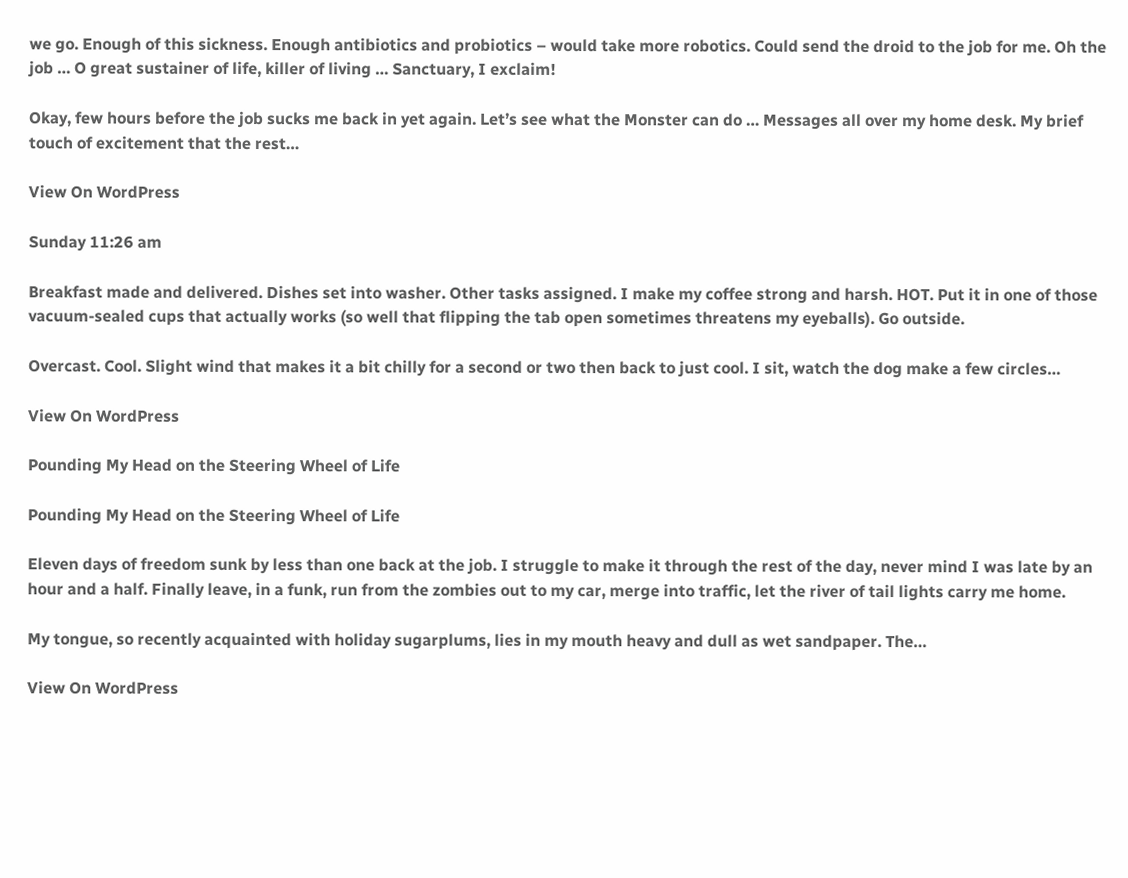we go. Enough of this sickness. Enough antibiotics and probiotics – would take more robotics. Could send the droid to the job for me. Oh the job … O great sustainer of life, killer of living … Sanctuary, I exclaim!

Okay, few hours before the job sucks me back in yet again. Let’s see what the Monster can do … Messages all over my home desk. My brief touch of excitement that the rest…

View On WordPress

Sunday 11:26 am

Breakfast made and delivered. Dishes set into washer. Other tasks assigned. I make my coffee strong and harsh. HOT. Put it in one of those vacuum-sealed cups that actually works (so well that flipping the tab open sometimes threatens my eyeballs). Go outside.

Overcast. Cool. Slight wind that makes it a bit chilly for a second or two then back to just cool. I sit, watch the dog make a few circles…

View On WordPress

Pounding My Head on the Steering Wheel of Life

Pounding My Head on the Steering Wheel of Life

Eleven days of freedom sunk by less than one back at the job. I struggle to make it through the rest of the day, never mind I was late by an hour and a half. Finally leave, in a funk, run from the zombies out to my car, merge into traffic, let the river of tail lights carry me home.

My tongue, so recently acquainted with holiday sugarplums, lies in my mouth heavy and dull as wet sandpaper. The…

View On WordPress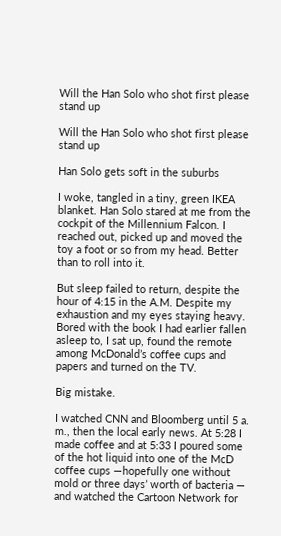Will the Han Solo who shot first please stand up

Will the Han Solo who shot first please stand up

Han Solo gets soft in the suburbs

I woke, tangled in a tiny, green IKEA blanket. Han Solo stared at me from the cockpit of the Millennium Falcon. I reached out, picked up and moved the toy a foot or so from my head. Better than to roll into it.

But sleep failed to return, despite the hour of 4:15 in the A.M. Despite my exhaustion and my eyes staying heavy. Bored with the book I had earlier fallen asleep to, I sat up, found the remote among McDonald’s coffee cups and papers and turned on the TV.

Big mistake.

I watched CNN and Bloomberg until 5 a. m., then the local early news. At 5:28 I made coffee and at 5:33 I poured some of the hot liquid into one of the McD coffee cups —hopefully one without mold or three days’ worth of bacteria — and watched the Cartoon Network for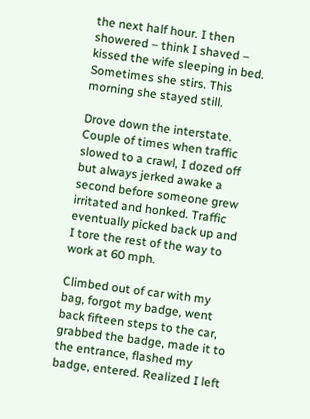the next half hour. I then showered – think I shaved – kissed the wife sleeping in bed. Sometimes she stirs. This morning she stayed still.

Drove down the interstate. Couple of times when traffic slowed to a crawl, I dozed off but always jerked awake a second before someone grew irritated and honked. Traffic eventually picked back up and I tore the rest of the way to work at 60 mph.

Climbed out of car with my bag, forgot my badge, went back fifteen steps to the car, grabbed the badge, made it to the entrance, flashed my badge, entered. Realized I left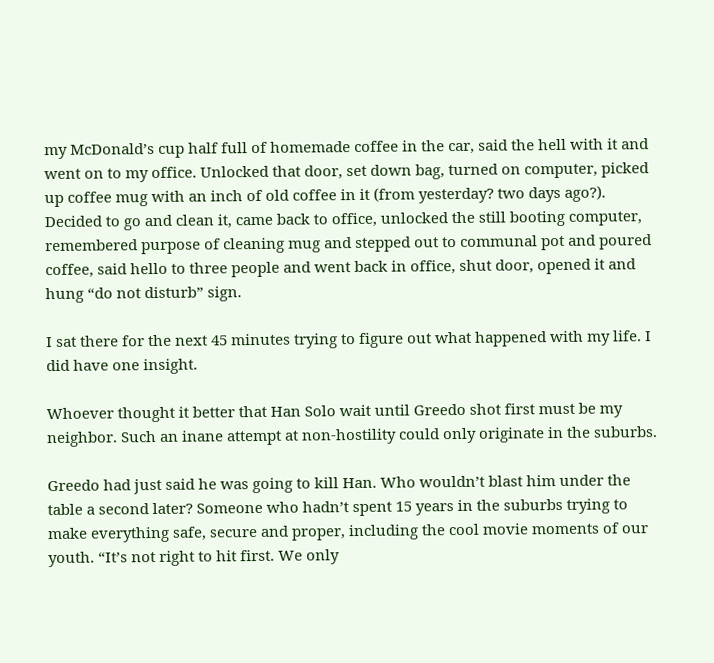my McDonald’s cup half full of homemade coffee in the car, said the hell with it and went on to my office. Unlocked that door, set down bag, turned on computer, picked up coffee mug with an inch of old coffee in it (from yesterday? two days ago?). Decided to go and clean it, came back to office, unlocked the still booting computer, remembered purpose of cleaning mug and stepped out to communal pot and poured coffee, said hello to three people and went back in office, shut door, opened it and hung “do not disturb” sign.

I sat there for the next 45 minutes trying to figure out what happened with my life. I did have one insight.

Whoever thought it better that Han Solo wait until Greedo shot first must be my neighbor. Such an inane attempt at non-hostility could only originate in the suburbs.

Greedo had just said he was going to kill Han. Who wouldn’t blast him under the table a second later? Someone who hadn’t spent 15 years in the suburbs trying to make everything safe, secure and proper, including the cool movie moments of our youth. “It’s not right to hit first. We only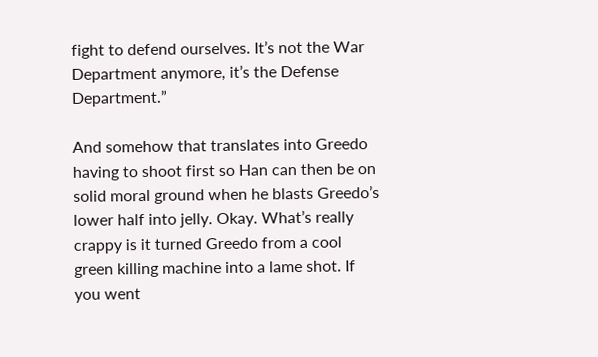fight to defend ourselves. It’s not the War Department anymore, it’s the Defense Department.”

And somehow that translates into Greedo having to shoot first so Han can then be on solid moral ground when he blasts Greedo’s lower half into jelly. Okay. What’s really crappy is it turned Greedo from a cool green killing machine into a lame shot. If you went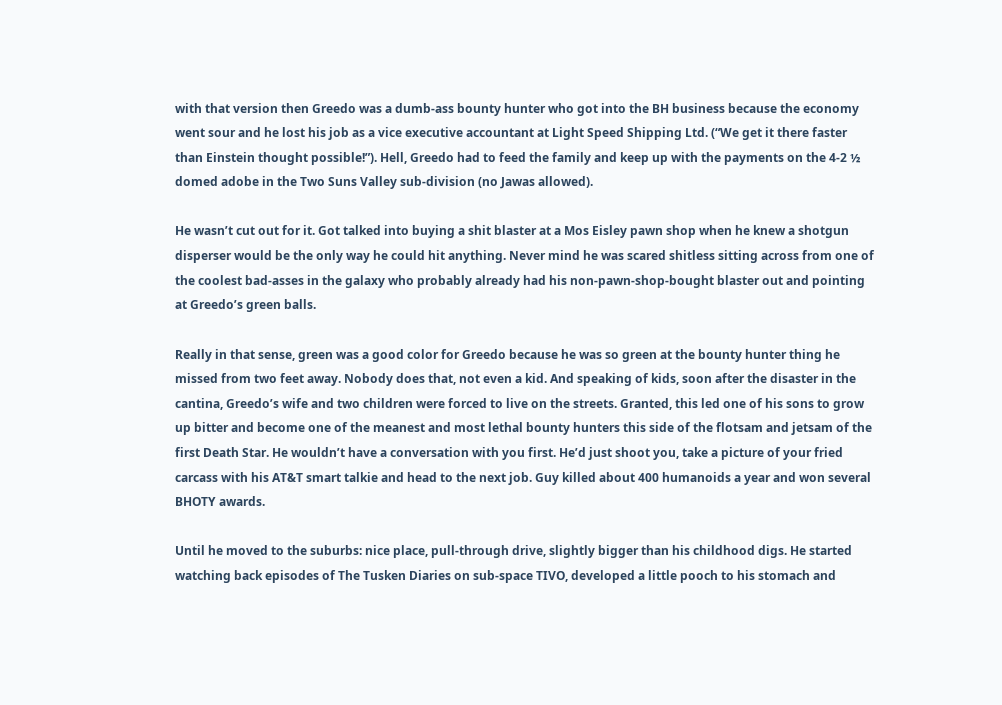with that version then Greedo was a dumb-ass bounty hunter who got into the BH business because the economy went sour and he lost his job as a vice executive accountant at Light Speed Shipping Ltd. (“We get it there faster than Einstein thought possible!”). Hell, Greedo had to feed the family and keep up with the payments on the 4-2 ½ domed adobe in the Two Suns Valley sub-division (no Jawas allowed).

He wasn’t cut out for it. Got talked into buying a shit blaster at a Mos Eisley pawn shop when he knew a shotgun disperser would be the only way he could hit anything. Never mind he was scared shitless sitting across from one of the coolest bad-asses in the galaxy who probably already had his non-pawn-shop-bought blaster out and pointing at Greedo’s green balls.

Really in that sense, green was a good color for Greedo because he was so green at the bounty hunter thing he missed from two feet away. Nobody does that, not even a kid. And speaking of kids, soon after the disaster in the cantina, Greedo’s wife and two children were forced to live on the streets. Granted, this led one of his sons to grow up bitter and become one of the meanest and most lethal bounty hunters this side of the flotsam and jetsam of the first Death Star. He wouldn’t have a conversation with you first. He’d just shoot you, take a picture of your fried carcass with his AT&T smart talkie and head to the next job. Guy killed about 400 humanoids a year and won several BHOTY awards.

Until he moved to the suburbs: nice place, pull-through drive, slightly bigger than his childhood digs. He started watching back episodes of The Tusken Diaries on sub-space TIVO, developed a little pooch to his stomach and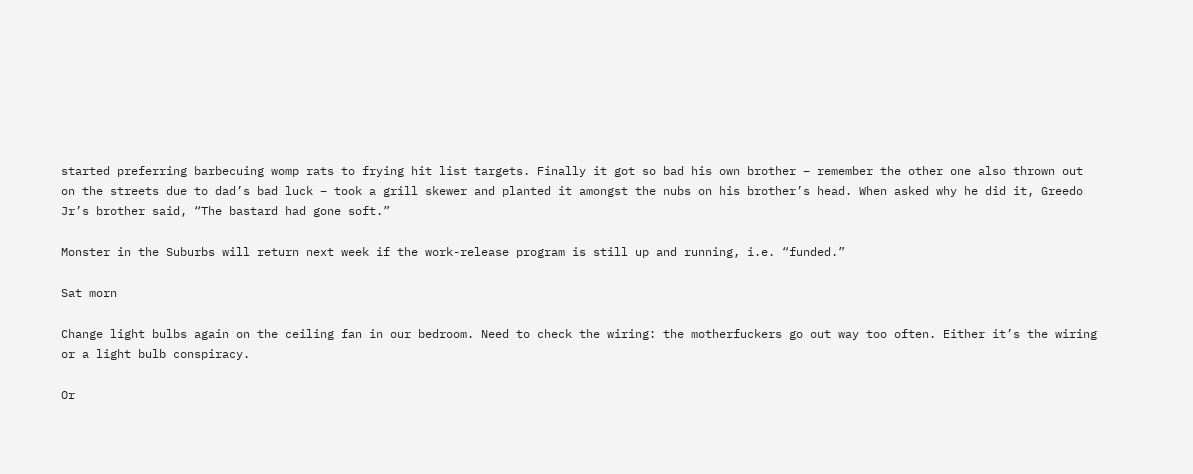started preferring barbecuing womp rats to frying hit list targets. Finally it got so bad his own brother – remember the other one also thrown out on the streets due to dad’s bad luck – took a grill skewer and planted it amongst the nubs on his brother’s head. When asked why he did it, Greedo Jr’s brother said, “The bastard had gone soft.”

Monster in the Suburbs will return next week if the work-release program is still up and running, i.e. “funded.”

Sat morn

Change light bulbs again on the ceiling fan in our bedroom. Need to check the wiring: the motherfuckers go out way too often. Either it’s the wiring or a light bulb conspiracy.

Or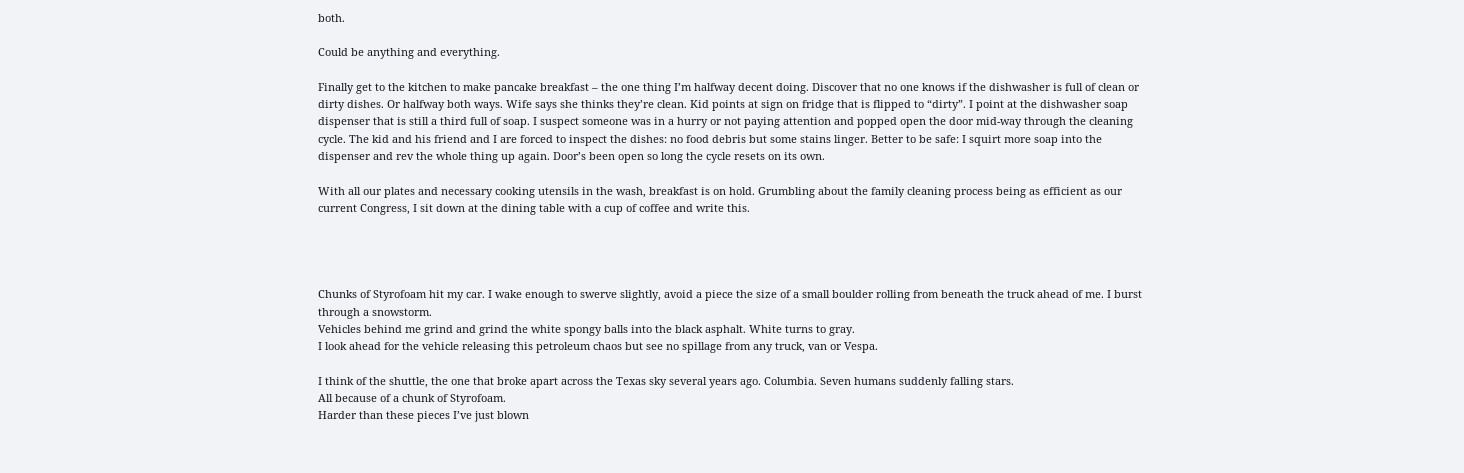both.

Could be anything and everything.

Finally get to the kitchen to make pancake breakfast – the one thing I’m halfway decent doing. Discover that no one knows if the dishwasher is full of clean or dirty dishes. Or halfway both ways. Wife says she thinks they’re clean. Kid points at sign on fridge that is flipped to “dirty”. I point at the dishwasher soap dispenser that is still a third full of soap. I suspect someone was in a hurry or not paying attention and popped open the door mid-way through the cleaning cycle. The kid and his friend and I are forced to inspect the dishes: no food debris but some stains linger. Better to be safe: I squirt more soap into the dispenser and rev the whole thing up again. Door’s been open so long the cycle resets on its own.

With all our plates and necessary cooking utensils in the wash, breakfast is on hold. Grumbling about the family cleaning process being as efficient as our current Congress, I sit down at the dining table with a cup of coffee and write this.




Chunks of Styrofoam hit my car. I wake enough to swerve slightly, avoid a piece the size of a small boulder rolling from beneath the truck ahead of me. I burst through a snowstorm.
Vehicles behind me grind and grind the white spongy balls into the black asphalt. White turns to gray.
I look ahead for the vehicle releasing this petroleum chaos but see no spillage from any truck, van or Vespa.

I think of the shuttle, the one that broke apart across the Texas sky several years ago. Columbia. Seven humans suddenly falling stars.
All because of a chunk of Styrofoam.
Harder than these pieces I’ve just blown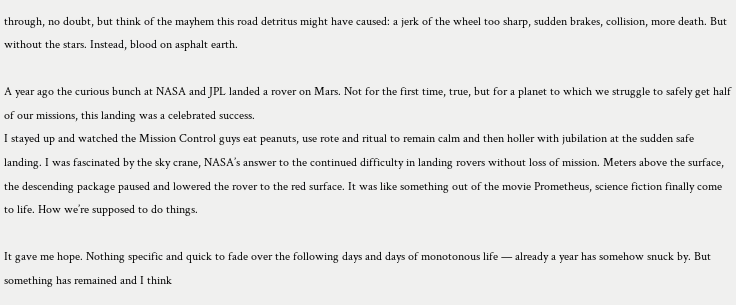through, no doubt, but think of the mayhem this road detritus might have caused: a jerk of the wheel too sharp, sudden brakes, collision, more death. But without the stars. Instead, blood on asphalt earth.

A year ago the curious bunch at NASA and JPL landed a rover on Mars. Not for the first time, true, but for a planet to which we struggle to safely get half of our missions, this landing was a celebrated success.
I stayed up and watched the Mission Control guys eat peanuts, use rote and ritual to remain calm and then holler with jubilation at the sudden safe landing. I was fascinated by the sky crane, NASA’s answer to the continued difficulty in landing rovers without loss of mission. Meters above the surface, the descending package paused and lowered the rover to the red surface. It was like something out of the movie Prometheus, science fiction finally come to life. How we’re supposed to do things.

It gave me hope. Nothing specific and quick to fade over the following days and days of monotonous life — already a year has somehow snuck by. But something has remained and I think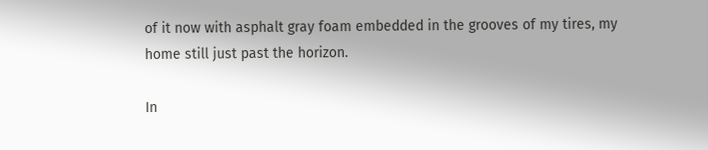of it now with asphalt gray foam embedded in the grooves of my tires, my home still just past the horizon.

In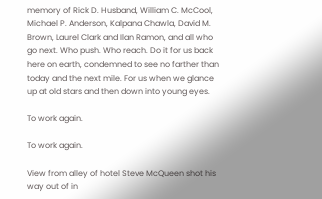memory of Rick D. Husband, William C. McCool, Michael P. Anderson, Kalpana Chawla, David M. Brown, Laurel Clark and Ilan Ramon, and all who go next. Who push. Who reach. Do it for us back here on earth, condemned to see no farther than today and the next mile. For us when we glance up at old stars and then down into young eyes.

To work again.

To work again.

View from alley of hotel Steve McQueen shot his way out of in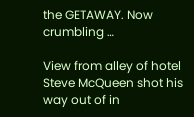the GETAWAY. Now crumbling …

View from alley of hotel Steve McQueen shot his way out of in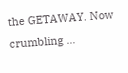the GETAWAY. Now crumbling …